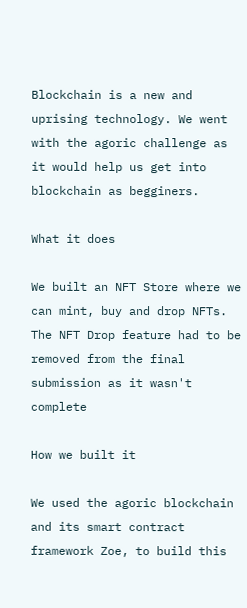Blockchain is a new and uprising technology. We went with the agoric challenge as it would help us get into blockchain as begginers.

What it does

We built an NFT Store where we can mint, buy and drop NFTs. The NFT Drop feature had to be removed from the final submission as it wasn't complete

How we built it

We used the agoric blockchain and its smart contract framework Zoe, to build this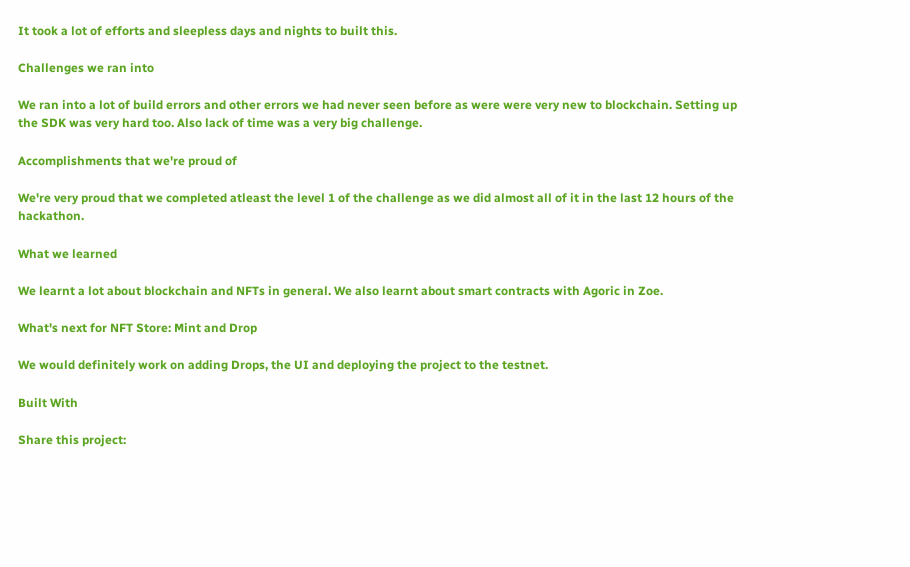It took a lot of efforts and sleepless days and nights to built this.

Challenges we ran into

We ran into a lot of build errors and other errors we had never seen before as were were very new to blockchain. Setting up the SDK was very hard too. Also lack of time was a very big challenge.

Accomplishments that we're proud of

We're very proud that we completed atleast the level 1 of the challenge as we did almost all of it in the last 12 hours of the hackathon.

What we learned

We learnt a lot about blockchain and NFTs in general. We also learnt about smart contracts with Agoric in Zoe.

What's next for NFT Store: Mint and Drop

We would definitely work on adding Drops, the UI and deploying the project to the testnet.

Built With

Share this project: